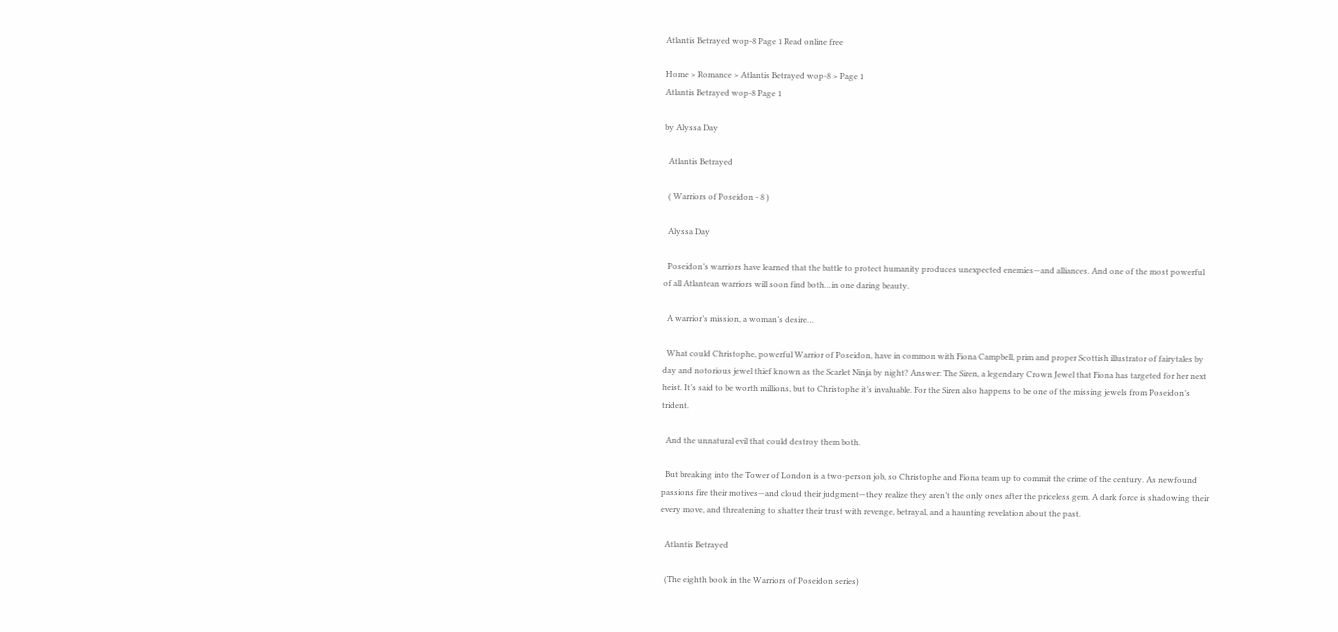Atlantis Betrayed wop-8 Page 1 Read online free

Home > Romance > Atlantis Betrayed wop-8 > Page 1
Atlantis Betrayed wop-8 Page 1

by Alyssa Day

  Atlantis Betrayed

  ( Warriors of Poseidon - 8 )

  Alyssa Day

  Poseidon’s warriors have learned that the battle to protect humanity produces unexpected enemies—and alliances. And one of the most powerful of all Atlantean warriors will soon find both…in one daring beauty.

  A warrior’s mission, a woman’s desire…

  What could Christophe, powerful Warrior of Poseidon, have in common with Fiona Campbell, prim and proper Scottish illustrator of fairytales by day and notorious jewel thief known as the Scarlet Ninja by night? Answer: The Siren, a legendary Crown Jewel that Fiona has targeted for her next heist. It’s said to be worth millions, but to Christophe it’s invaluable. For the Siren also happens to be one of the missing jewels from Poseidon’s trident.

  And the unnatural evil that could destroy them both.

  But breaking into the Tower of London is a two-person job, so Christophe and Fiona team up to commit the crime of the century. As newfound passions fire their motives—and cloud their judgment—they realize they aren’t the only ones after the priceless gem. A dark force is shadowing their every move, and threatening to shatter their trust with revenge, betrayal, and a haunting revelation about the past.

  Atlantis Betrayed

  (The eighth book in the Warriors of Poseidon series)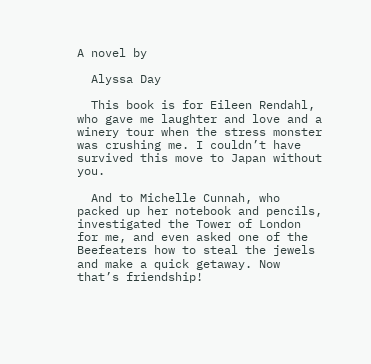A novel by

  Alyssa Day

  This book is for Eileen Rendahl, who gave me laughter and love and a winery tour when the stress monster was crushing me. I couldn’t have survived this move to Japan without you.

  And to Michelle Cunnah, who packed up her notebook and pencils, investigated the Tower of London for me, and even asked one of the Beefeaters how to steal the jewels and make a quick getaway. Now that’s friendship!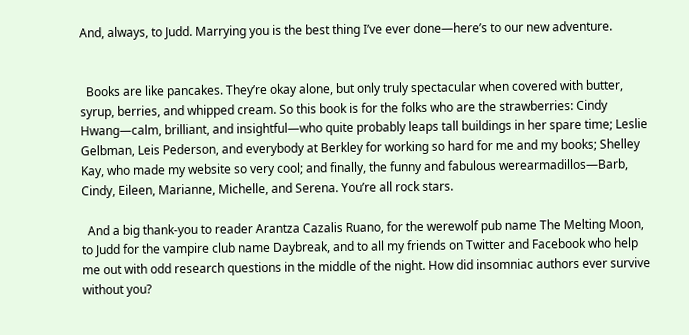And, always, to Judd. Marrying you is the best thing I’ve ever done—here’s to our new adventure.


  Books are like pancakes. They’re okay alone, but only truly spectacular when covered with butter, syrup, berries, and whipped cream. So this book is for the folks who are the strawberries: Cindy Hwang—calm, brilliant, and insightful—who quite probably leaps tall buildings in her spare time; Leslie Gelbman, Leis Pederson, and everybody at Berkley for working so hard for me and my books; Shelley Kay, who made my website so very cool; and finally, the funny and fabulous werearmadillos—Barb, Cindy, Eileen, Marianne, Michelle, and Serena. You’re all rock stars.

  And a big thank-you to reader Arantza Cazalis Ruano, for the werewolf pub name The Melting Moon, to Judd for the vampire club name Daybreak, and to all my friends on Twitter and Facebook who help me out with odd research questions in the middle of the night. How did insomniac authors ever survive without you?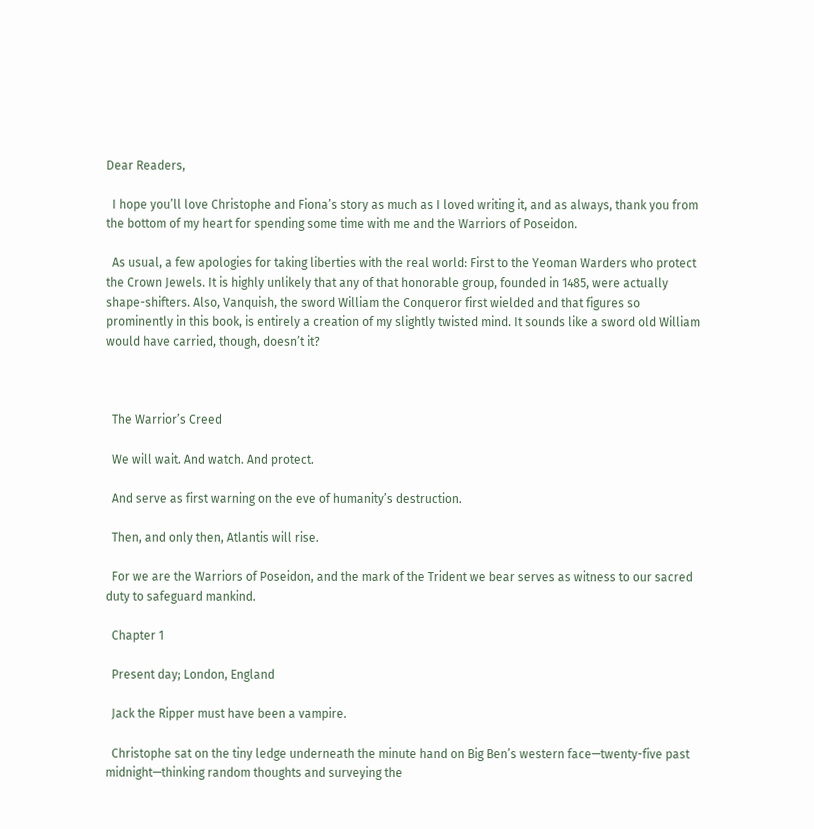Dear Readers,

  I hope you’ll love Christophe and Fiona’s story as much as I loved writing it, and as always, thank you from the bottom of my heart for spending some time with me and the Warriors of Poseidon.

  As usual, a few apologies for taking liberties with the real world: First to the Yeoman Warders who protect the Crown Jewels. It is highly unlikely that any of that honorable group, founded in 1485, were actually shape-shifters. Also, Vanquish, the sword William the Conqueror first wielded and that figures so prominently in this book, is entirely a creation of my slightly twisted mind. It sounds like a sword old William would have carried, though, doesn’t it?



  The Warrior’s Creed

  We will wait. And watch. And protect.

  And serve as first warning on the eve of humanity’s destruction.

  Then, and only then, Atlantis will rise.

  For we are the Warriors of Poseidon, and the mark of the Trident we bear serves as witness to our sacred duty to safeguard mankind.

  Chapter 1

  Present day; London, England

  Jack the Ripper must have been a vampire.

  Christophe sat on the tiny ledge underneath the minute hand on Big Ben’s western face—twenty-five past midnight—thinking random thoughts and surveying the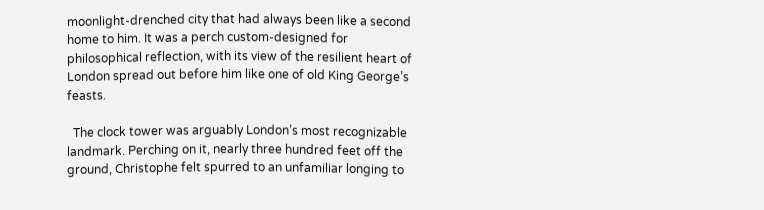moonlight-drenched city that had always been like a second home to him. It was a perch custom-designed for philosophical reflection, with its view of the resilient heart of London spread out before him like one of old King George’s feasts.

  The clock tower was arguably London’s most recognizable landmark. Perching on it, nearly three hundred feet off the ground, Christophe felt spurred to an unfamiliar longing to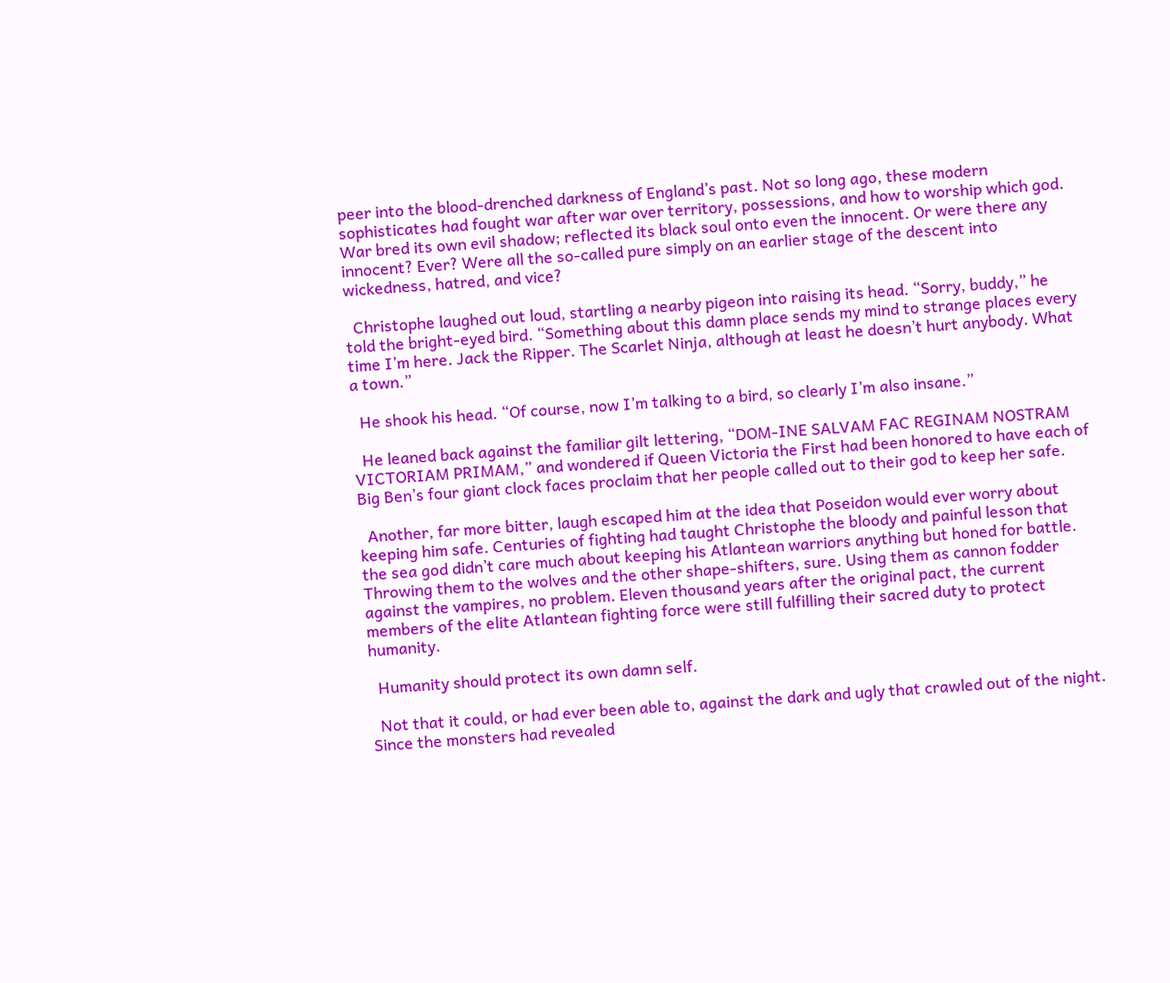peer into the blood-drenched darkness of England’s past. Not so long ago, these modern sophisticates had fought war after war over territory, possessions, and how to worship which god. War bred its own evil shadow; reflected its black soul onto even the innocent. Or were there any innocent? Ever? Were all the so-called pure simply on an earlier stage of the descent into wickedness, hatred, and vice?

  Christophe laughed out loud, startling a nearby pigeon into raising its head. “Sorry, buddy,” he told the bright-eyed bird. “Something about this damn place sends my mind to strange places every time I’m here. Jack the Ripper. The Scarlet Ninja, although at least he doesn’t hurt anybody. What a town.”

  He shook his head. “Of course, now I’m talking to a bird, so clearly I’m also insane.”

  He leaned back against the familiar gilt lettering, “DOM-INE SALVAM FAC REGINAM NOSTRAM VICTORIAM PRIMAM,” and wondered if Queen Victoria the First had been honored to have each of Big Ben’s four giant clock faces proclaim that her people called out to their god to keep her safe.

  Another, far more bitter, laugh escaped him at the idea that Poseidon would ever worry about keeping him safe. Centuries of fighting had taught Christophe the bloody and painful lesson that the sea god didn’t care much about keeping his Atlantean warriors anything but honed for battle. Throwing them to the wolves and the other shape-shifters, sure. Using them as cannon fodder against the vampires, no problem. Eleven thousand years after the original pact, the current members of the elite Atlantean fighting force were still fulfilling their sacred duty to protect humanity.

  Humanity should protect its own damn self.

  Not that it could, or had ever been able to, against the dark and ugly that crawled out of the night. Since the monsters had revealed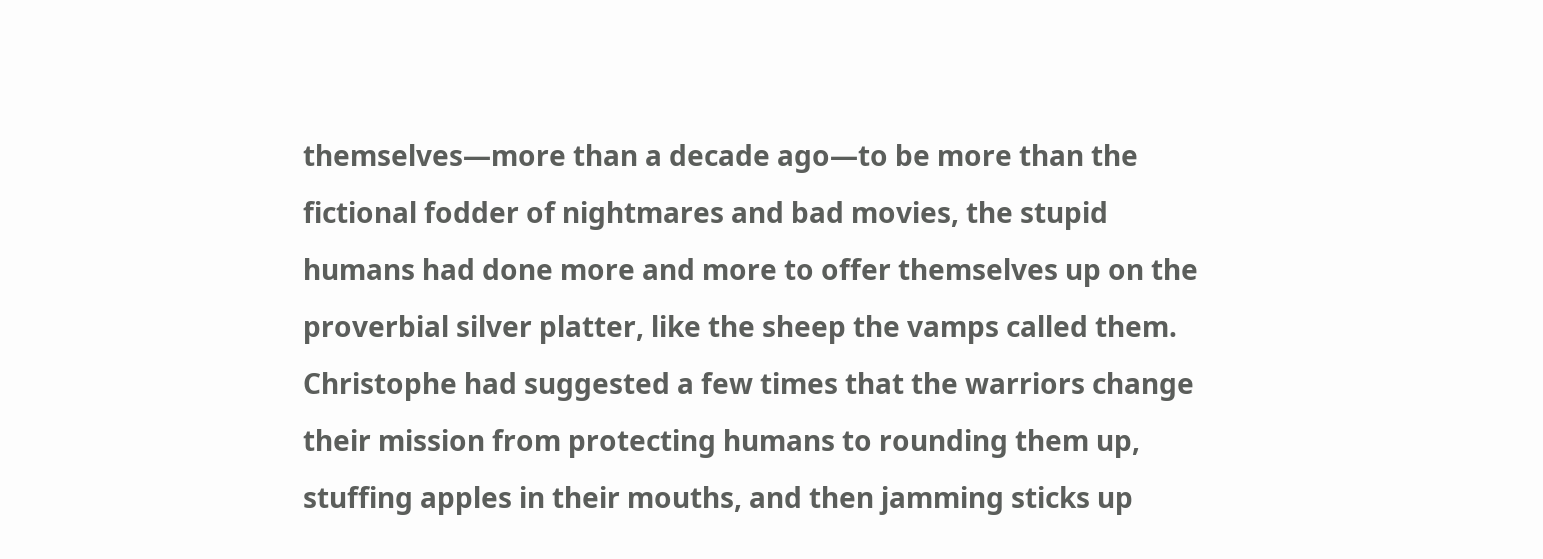themselves—more than a decade ago—to be more than the fictional fodder of nightmares and bad movies, the stupid humans had done more and more to offer themselves up on the proverbial silver platter, like the sheep the vamps called them. Christophe had suggested a few times that the warriors change their mission from protecting humans to rounding them up, stuffing apples in their mouths, and then jamming sticks up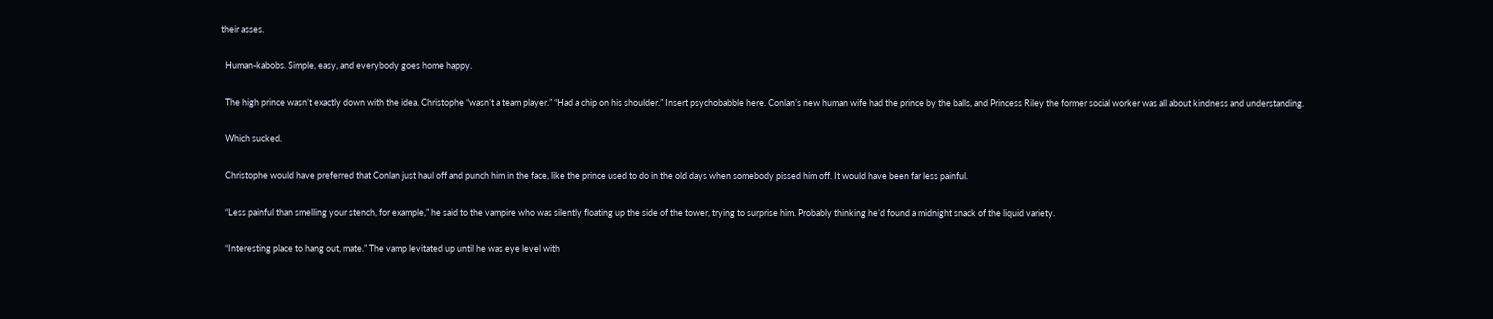their asses.

  Human-kabobs. Simple, easy, and everybody goes home happy.

  The high prince wasn’t exactly down with the idea. Christophe “wasn’t a team player.” “Had a chip on his shoulder.” Insert psychobabble here. Conlan’s new human wife had the prince by the balls, and Princess Riley the former social worker was all about kindness and understanding.

  Which sucked.

  Christophe would have preferred that Conlan just haul off and punch him in the face, like the prince used to do in the old days when somebody pissed him off. It would have been far less painful.

  “Less painful than smelling your stench, for example,” he said to the vampire who was silently floating up the side of the tower, trying to surprise him. Probably thinking he’d found a midnight snack of the liquid variety.

  “Interesting place to hang out, mate.” The vamp levitated up until he was eye level with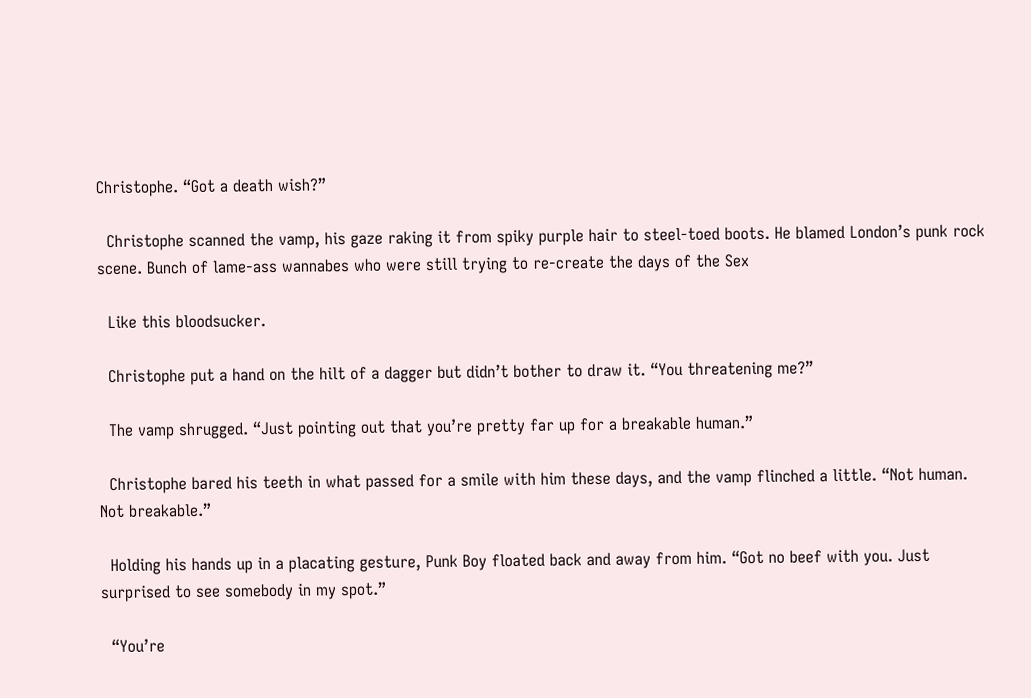Christophe. “Got a death wish?”

  Christophe scanned the vamp, his gaze raking it from spiky purple hair to steel-toed boots. He blamed London’s punk rock scene. Bunch of lame-ass wannabes who were still trying to re-create the days of the Sex

  Like this bloodsucker.

  Christophe put a hand on the hilt of a dagger but didn’t bother to draw it. “You threatening me?”

  The vamp shrugged. “Just pointing out that you’re pretty far up for a breakable human.”

  Christophe bared his teeth in what passed for a smile with him these days, and the vamp flinched a little. “Not human. Not breakable.”

  Holding his hands up in a placating gesture, Punk Boy floated back and away from him. “Got no beef with you. Just surprised to see somebody in my spot.”

  “You’re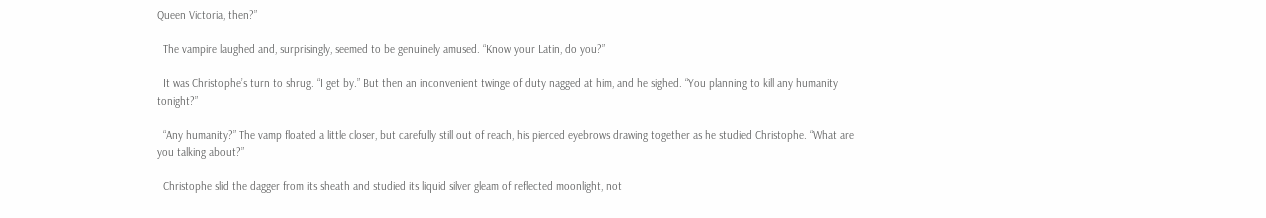Queen Victoria, then?”

  The vampire laughed and, surprisingly, seemed to be genuinely amused. “Know your Latin, do you?”

  It was Christophe’s turn to shrug. “I get by.” But then an inconvenient twinge of duty nagged at him, and he sighed. “You planning to kill any humanity tonight?”

  “Any humanity?” The vamp floated a little closer, but carefully still out of reach, his pierced eyebrows drawing together as he studied Christophe. “What are you talking about?”

  Christophe slid the dagger from its sheath and studied its liquid silver gleam of reflected moonlight, not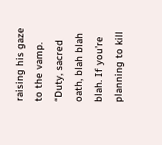raising his gaze to the vamp. “Duty, sacred oath, blah blah blah. If you’re planning to kill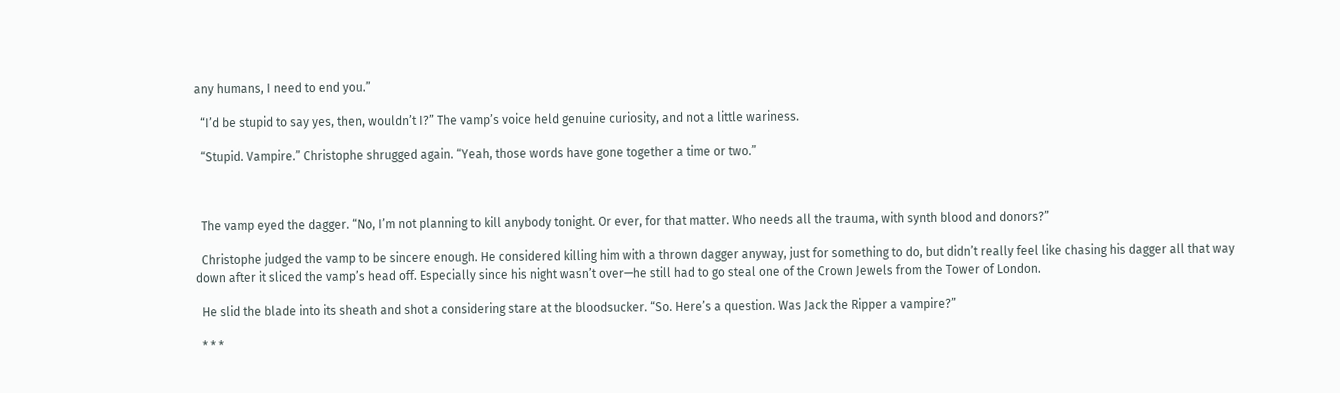any humans, I need to end you.”

  “I’d be stupid to say yes, then, wouldn’t I?” The vamp’s voice held genuine curiosity, and not a little wariness.

  “Stupid. Vampire.” Christophe shrugged again. “Yeah, those words have gone together a time or two.”



  The vamp eyed the dagger. “No, I’m not planning to kill anybody tonight. Or ever, for that matter. Who needs all the trauma, with synth blood and donors?”

  Christophe judged the vamp to be sincere enough. He considered killing him with a thrown dagger anyway, just for something to do, but didn’t really feel like chasing his dagger all that way down after it sliced the vamp’s head off. Especially since his night wasn’t over—he still had to go steal one of the Crown Jewels from the Tower of London.

  He slid the blade into its sheath and shot a considering stare at the bloodsucker. “So. Here’s a question. Was Jack the Ripper a vampire?”

  * * *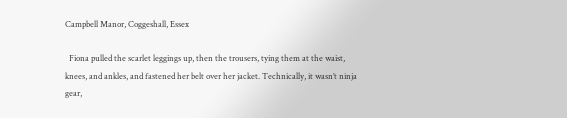Campbell Manor, Coggeshall, Essex

  Fiona pulled the scarlet leggings up, then the trousers, tying them at the waist, knees, and ankles, and fastened her belt over her jacket. Technically, it wasn’t ninja gear,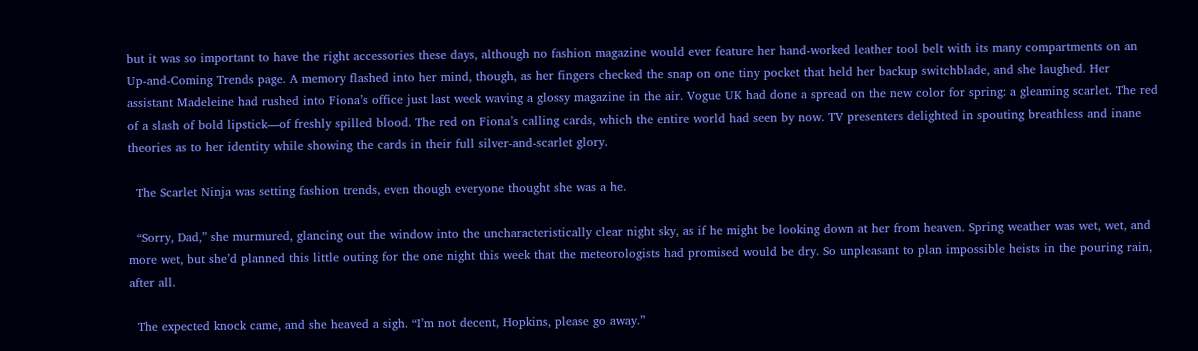but it was so important to have the right accessories these days, although no fashion magazine would ever feature her hand-worked leather tool belt with its many compartments on an Up-and-Coming Trends page. A memory flashed into her mind, though, as her fingers checked the snap on one tiny pocket that held her backup switchblade, and she laughed. Her assistant Madeleine had rushed into Fiona’s office just last week waving a glossy magazine in the air. Vogue UK had done a spread on the new color for spring: a gleaming scarlet. The red of a slash of bold lipstick—of freshly spilled blood. The red on Fiona’s calling cards, which the entire world had seen by now. TV presenters delighted in spouting breathless and inane theories as to her identity while showing the cards in their full silver-and-scarlet glory.

  The Scarlet Ninja was setting fashion trends, even though everyone thought she was a he.

  “Sorry, Dad,” she murmured, glancing out the window into the uncharacteristically clear night sky, as if he might be looking down at her from heaven. Spring weather was wet, wet, and more wet, but she’d planned this little outing for the one night this week that the meteorologists had promised would be dry. So unpleasant to plan impossible heists in the pouring rain, after all.

  The expected knock came, and she heaved a sigh. “I’m not decent, Hopkins, please go away.”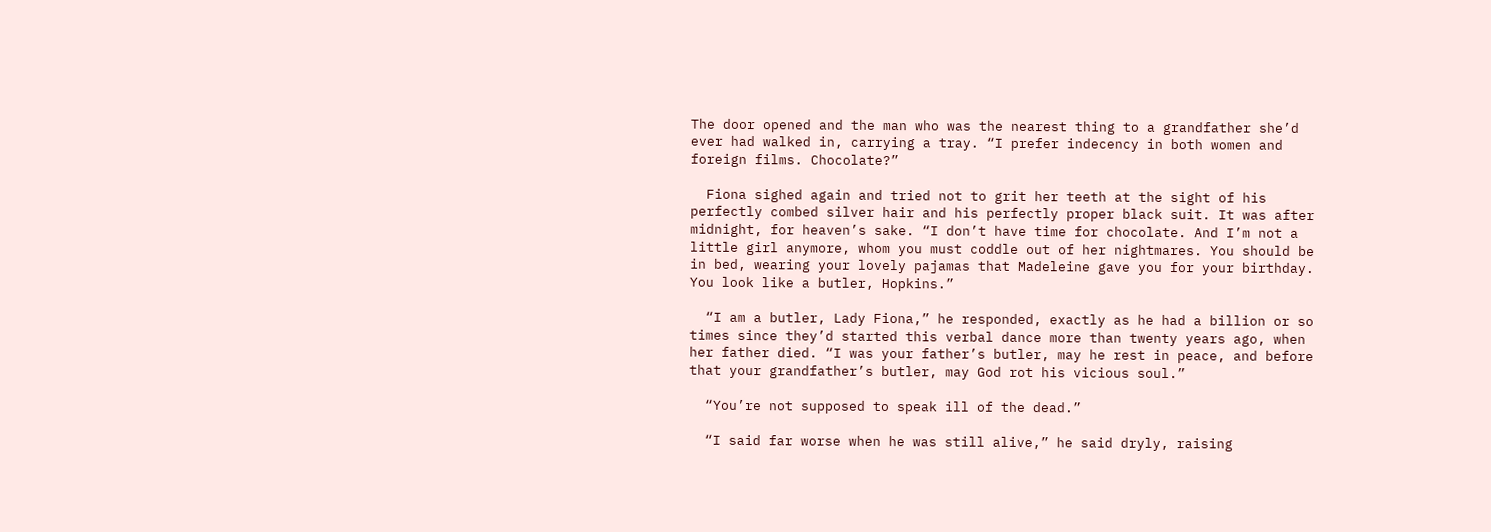The door opened and the man who was the nearest thing to a grandfather she’d ever had walked in, carrying a tray. “I prefer indecency in both women and foreign films. Chocolate?”

  Fiona sighed again and tried not to grit her teeth at the sight of his perfectly combed silver hair and his perfectly proper black suit. It was after midnight, for heaven’s sake. “I don’t have time for chocolate. And I’m not a little girl anymore, whom you must coddle out of her nightmares. You should be in bed, wearing your lovely pajamas that Madeleine gave you for your birthday. You look like a butler, Hopkins.”

  “I am a butler, Lady Fiona,” he responded, exactly as he had a billion or so times since they’d started this verbal dance more than twenty years ago, when her father died. “I was your father’s butler, may he rest in peace, and before that your grandfather’s butler, may God rot his vicious soul.”

  “You’re not supposed to speak ill of the dead.”

  “I said far worse when he was still alive,” he said dryly, raising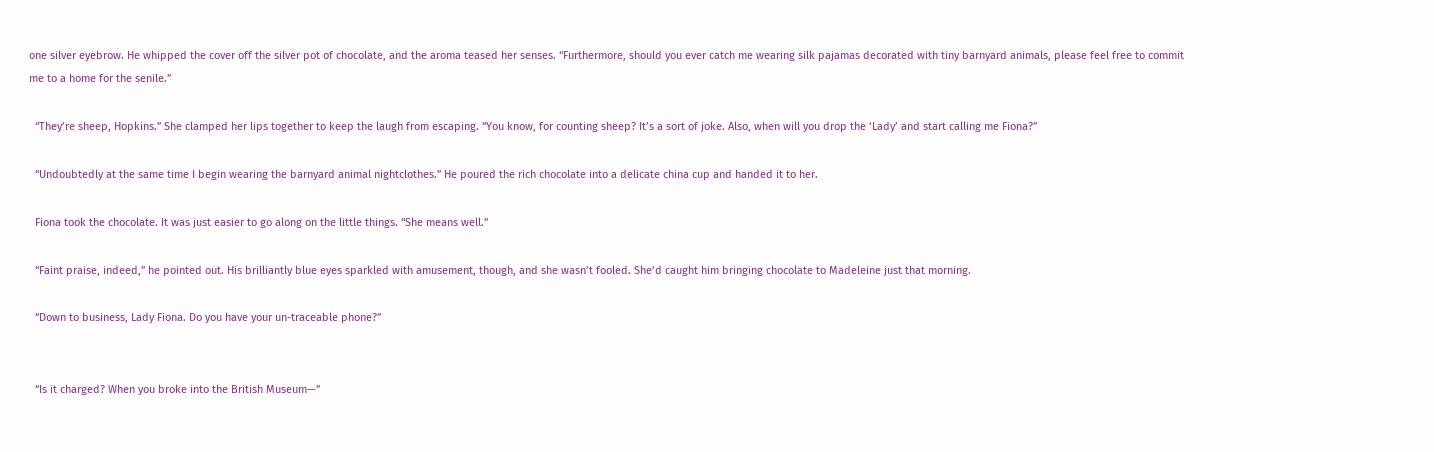one silver eyebrow. He whipped the cover off the silver pot of chocolate, and the aroma teased her senses. “Furthermore, should you ever catch me wearing silk pajamas decorated with tiny barnyard animals, please feel free to commit me to a home for the senile.”

  “They’re sheep, Hopkins.” She clamped her lips together to keep the laugh from escaping. “You know, for counting sheep? It’s a sort of joke. Also, when will you drop the ‘Lady’ and start calling me Fiona?”

  “Undoubtedly at the same time I begin wearing the barnyard animal nightclothes.” He poured the rich chocolate into a delicate china cup and handed it to her.

  Fiona took the chocolate. It was just easier to go along on the little things. “She means well.”

  “Faint praise, indeed,” he pointed out. His brilliantly blue eyes sparkled with amusement, though, and she wasn’t fooled. She’d caught him bringing chocolate to Madeleine just that morning.

  “Down to business, Lady Fiona. Do you have your un-traceable phone?”


  “Is it charged? When you broke into the British Museum—”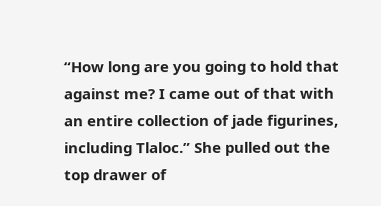“How long are you going to hold that against me? I came out of that with an entire collection of jade figurines, including Tlaloc.” She pulled out the top drawer of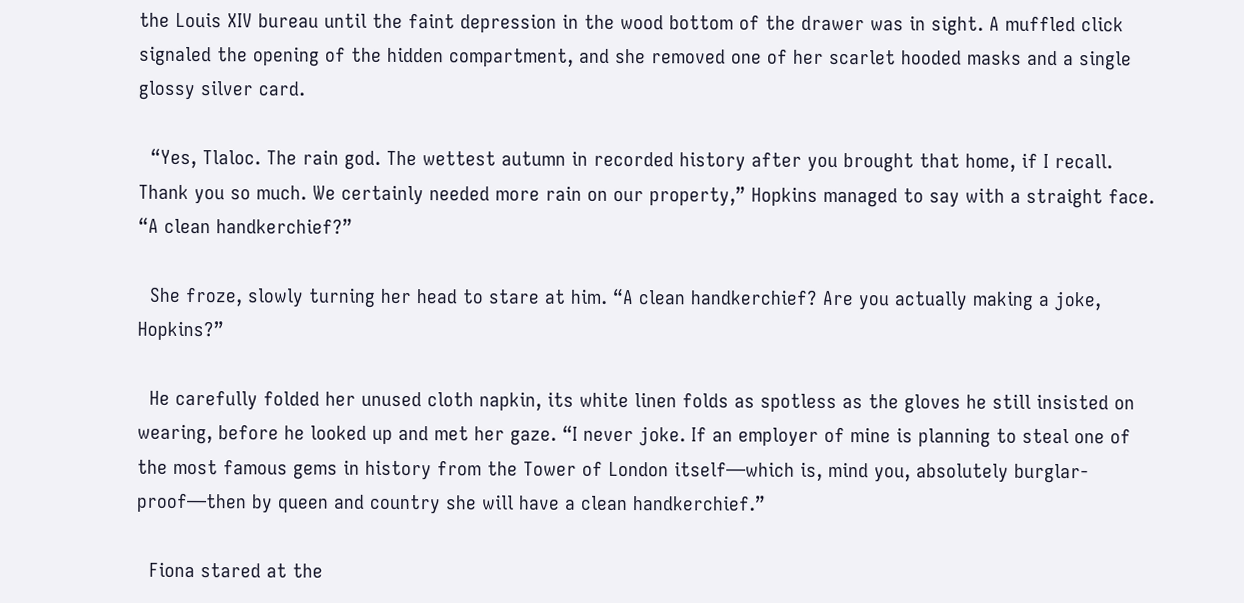the Louis XIV bureau until the faint depression in the wood bottom of the drawer was in sight. A muffled click signaled the opening of the hidden compartment, and she removed one of her scarlet hooded masks and a single glossy silver card.

  “Yes, Tlaloc. The rain god. The wettest autumn in recorded history after you brought that home, if I recall. Thank you so much. We certainly needed more rain on our property,” Hopkins managed to say with a straight face. “A clean handkerchief?”

  She froze, slowly turning her head to stare at him. “A clean handkerchief? Are you actually making a joke, Hopkins?”

  He carefully folded her unused cloth napkin, its white linen folds as spotless as the gloves he still insisted on wearing, before he looked up and met her gaze. “I never joke. If an employer of mine is planning to steal one of the most famous gems in history from the Tower of London itself—which is, mind you, absolutely burglar-proof—then by queen and country she will have a clean handkerchief.”

  Fiona stared at the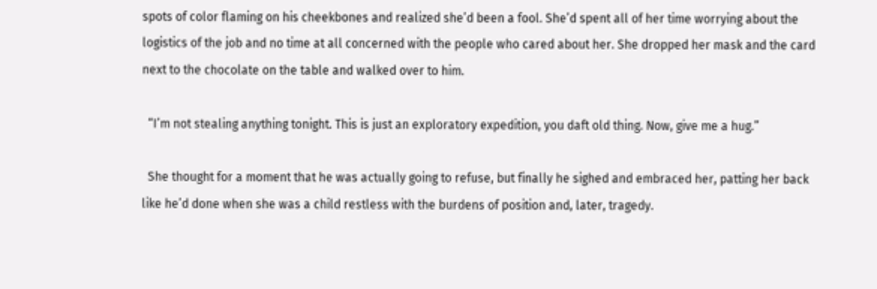spots of color flaming on his cheekbones and realized she’d been a fool. She’d spent all of her time worrying about the logistics of the job and no time at all concerned with the people who cared about her. She dropped her mask and the card next to the chocolate on the table and walked over to him.

  “I’m not stealing anything tonight. This is just an exploratory expedition, you daft old thing. Now, give me a hug.”

  She thought for a moment that he was actually going to refuse, but finally he sighed and embraced her, patting her back like he’d done when she was a child restless with the burdens of position and, later, tragedy.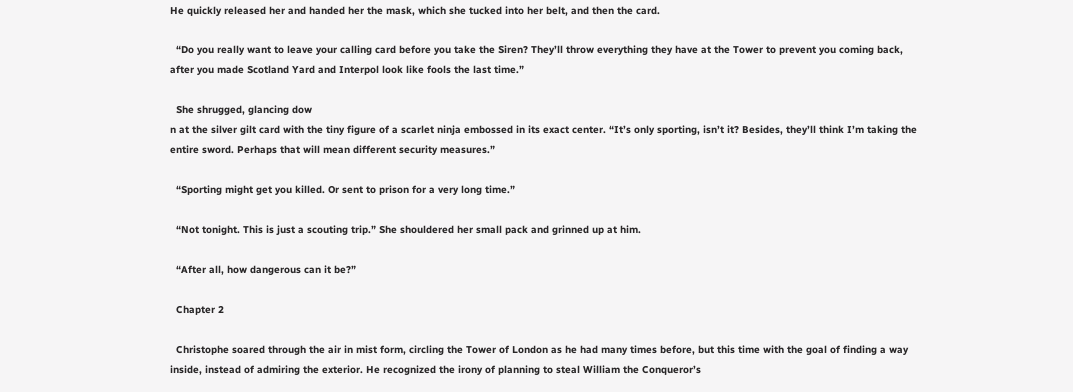He quickly released her and handed her the mask, which she tucked into her belt, and then the card.

  “Do you really want to leave your calling card before you take the Siren? They’ll throw everything they have at the Tower to prevent you coming back, after you made Scotland Yard and Interpol look like fools the last time.”

  She shrugged, glancing dow
n at the silver gilt card with the tiny figure of a scarlet ninja embossed in its exact center. “It’s only sporting, isn’t it? Besides, they’ll think I’m taking the entire sword. Perhaps that will mean different security measures.”

  “Sporting might get you killed. Or sent to prison for a very long time.”

  “Not tonight. This is just a scouting trip.” She shouldered her small pack and grinned up at him.

  “After all, how dangerous can it be?”

  Chapter 2

  Christophe soared through the air in mist form, circling the Tower of London as he had many times before, but this time with the goal of finding a way inside, instead of admiring the exterior. He recognized the irony of planning to steal William the Conqueror’s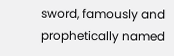sword, famously and prophetically named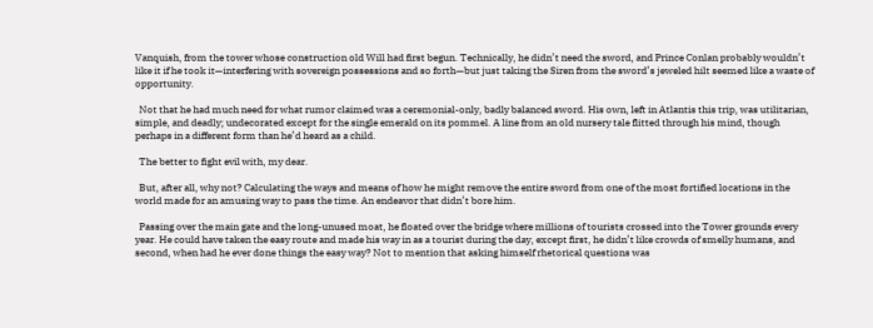Vanquish, from the tower whose construction old Will had first begun. Technically, he didn’t need the sword, and Prince Conlan probably wouldn’t like it if he took it—interfering with sovereign possessions and so forth—but just taking the Siren from the sword’s jeweled hilt seemed like a waste of opportunity.

  Not that he had much need for what rumor claimed was a ceremonial-only, badly balanced sword. His own, left in Atlantis this trip, was utilitarian, simple, and deadly; undecorated except for the single emerald on its pommel. A line from an old nursery tale flitted through his mind, though perhaps in a different form than he’d heard as a child.

  The better to fight evil with, my dear.

  But, after all, why not? Calculating the ways and means of how he might remove the entire sword from one of the most fortified locations in the world made for an amusing way to pass the time. An endeavor that didn’t bore him.

  Passing over the main gate and the long-unused moat, he floated over the bridge where millions of tourists crossed into the Tower grounds every year. He could have taken the easy route and made his way in as a tourist during the day, except first, he didn’t like crowds of smelly humans, and second, when had he ever done things the easy way? Not to mention that asking himself rhetorical questions was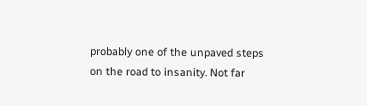probably one of the unpaved steps on the road to insanity. Not far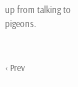up from talking to pigeons.


‹ Prev